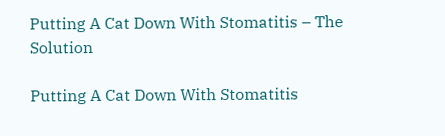Putting A Cat Down With Stomatitis – The Solution

Putting A Cat Down With Stomatitis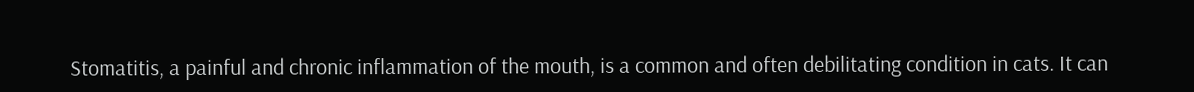Stomatitis, a painful and chronic inflammation of the mouth, is a common and often debilitating condition in cats. It can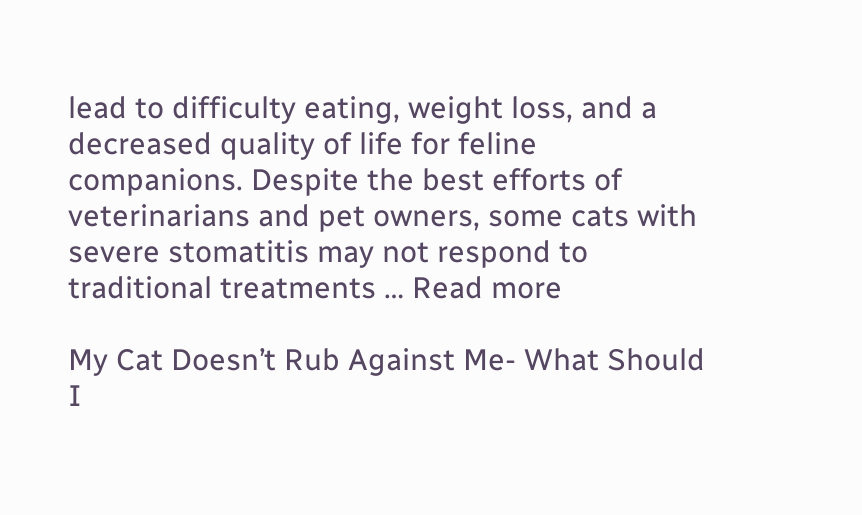lead to difficulty eating, weight loss, and a decreased quality of life for feline companions. Despite the best efforts of veterinarians and pet owners, some cats with severe stomatitis may not respond to traditional treatments … Read more

My Cat Doesn’t Rub Against Me- What Should I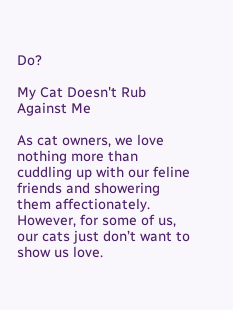Do?

My Cat Doesn't Rub Against Me

As cat owners, we love nothing more than cuddling up with our feline friends and showering them affectionately. However, for some of us, our cats just don’t want to show us love.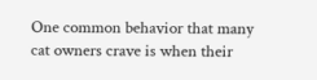One common behavior that many cat owners crave is when their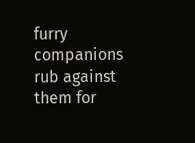furry companions rub against them for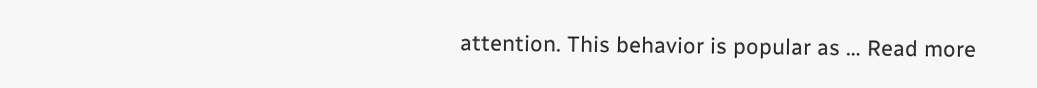attention. This behavior is popular as … Read more